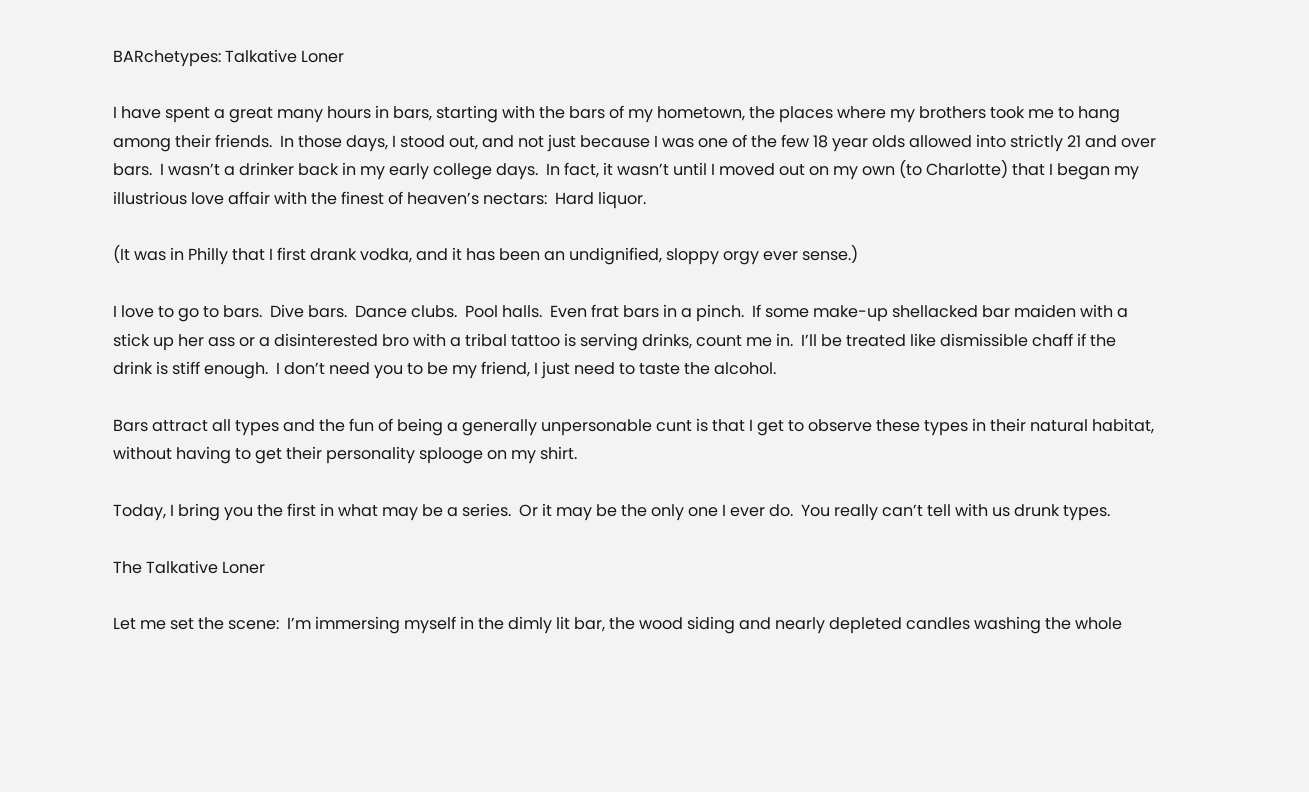BARchetypes: Talkative Loner

I have spent a great many hours in bars, starting with the bars of my hometown, the places where my brothers took me to hang among their friends.  In those days, I stood out, and not just because I was one of the few 18 year olds allowed into strictly 21 and over bars.  I wasn’t a drinker back in my early college days.  In fact, it wasn’t until I moved out on my own (to Charlotte) that I began my illustrious love affair with the finest of heaven’s nectars:  Hard liquor.

(It was in Philly that I first drank vodka, and it has been an undignified, sloppy orgy ever sense.)

I love to go to bars.  Dive bars.  Dance clubs.  Pool halls.  Even frat bars in a pinch.  If some make-up shellacked bar maiden with a stick up her ass or a disinterested bro with a tribal tattoo is serving drinks, count me in.  I’ll be treated like dismissible chaff if the drink is stiff enough.  I don’t need you to be my friend, I just need to taste the alcohol.

Bars attract all types and the fun of being a generally unpersonable cunt is that I get to observe these types in their natural habitat, without having to get their personality splooge on my shirt.

Today, I bring you the first in what may be a series.  Or it may be the only one I ever do.  You really can’t tell with us drunk types.

The Talkative Loner

Let me set the scene:  I’m immersing myself in the dimly lit bar, the wood siding and nearly depleted candles washing the whole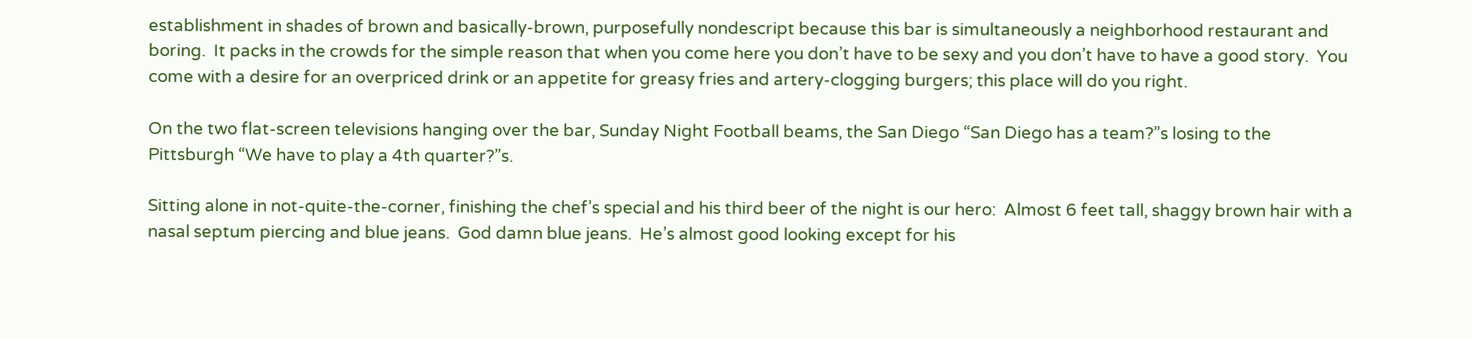establishment in shades of brown and basically-brown, purposefully nondescript because this bar is simultaneously a neighborhood restaurant and boring.  It packs in the crowds for the simple reason that when you come here you don’t have to be sexy and you don’t have to have a good story.  You come with a desire for an overpriced drink or an appetite for greasy fries and artery-clogging burgers; this place will do you right.

On the two flat-screen televisions hanging over the bar, Sunday Night Football beams, the San Diego “San Diego has a team?”s losing to the Pittsburgh “We have to play a 4th quarter?”s.

Sitting alone in not-quite-the-corner, finishing the chef’s special and his third beer of the night is our hero:  Almost 6 feet tall, shaggy brown hair with a nasal septum piercing and blue jeans.  God damn blue jeans.  He’s almost good looking except for his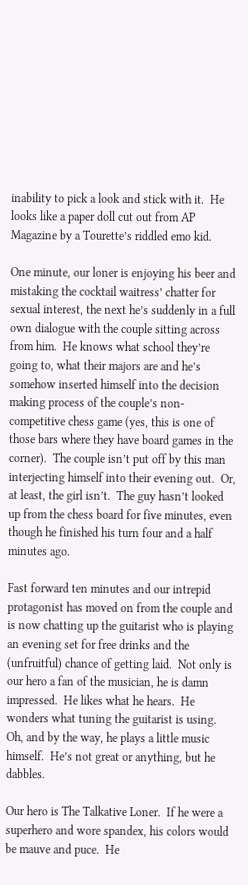inability to pick a look and stick with it.  He looks like a paper doll cut out from AP Magazine by a Tourette’s riddled emo kid.

One minute, our loner is enjoying his beer and mistaking the cocktail waitress’ chatter for sexual interest, the next he’s suddenly in a full own dialogue with the couple sitting across from him.  He knows what school they’re going to, what their majors are and he’s somehow inserted himself into the decision making process of the couple’s non-competitive chess game (yes, this is one of those bars where they have board games in the corner).  The couple isn’t put off by this man interjecting himself into their evening out.  Or, at least, the girl isn’t.  The guy hasn’t looked up from the chess board for five minutes, even though he finished his turn four and a half minutes ago.

Fast forward ten minutes and our intrepid protagonist has moved on from the couple and is now chatting up the guitarist who is playing an evening set for free drinks and the (unfruitful) chance of getting laid.  Not only is our hero a fan of the musician, he is damn impressed.  He likes what he hears.  He wonders what tuning the guitarist is using.  Oh, and by the way, he plays a little music himself.  He’s not great or anything, but he dabbles.

Our hero is The Talkative Loner.  If he were a superhero and wore spandex, his colors would be mauve and puce.  He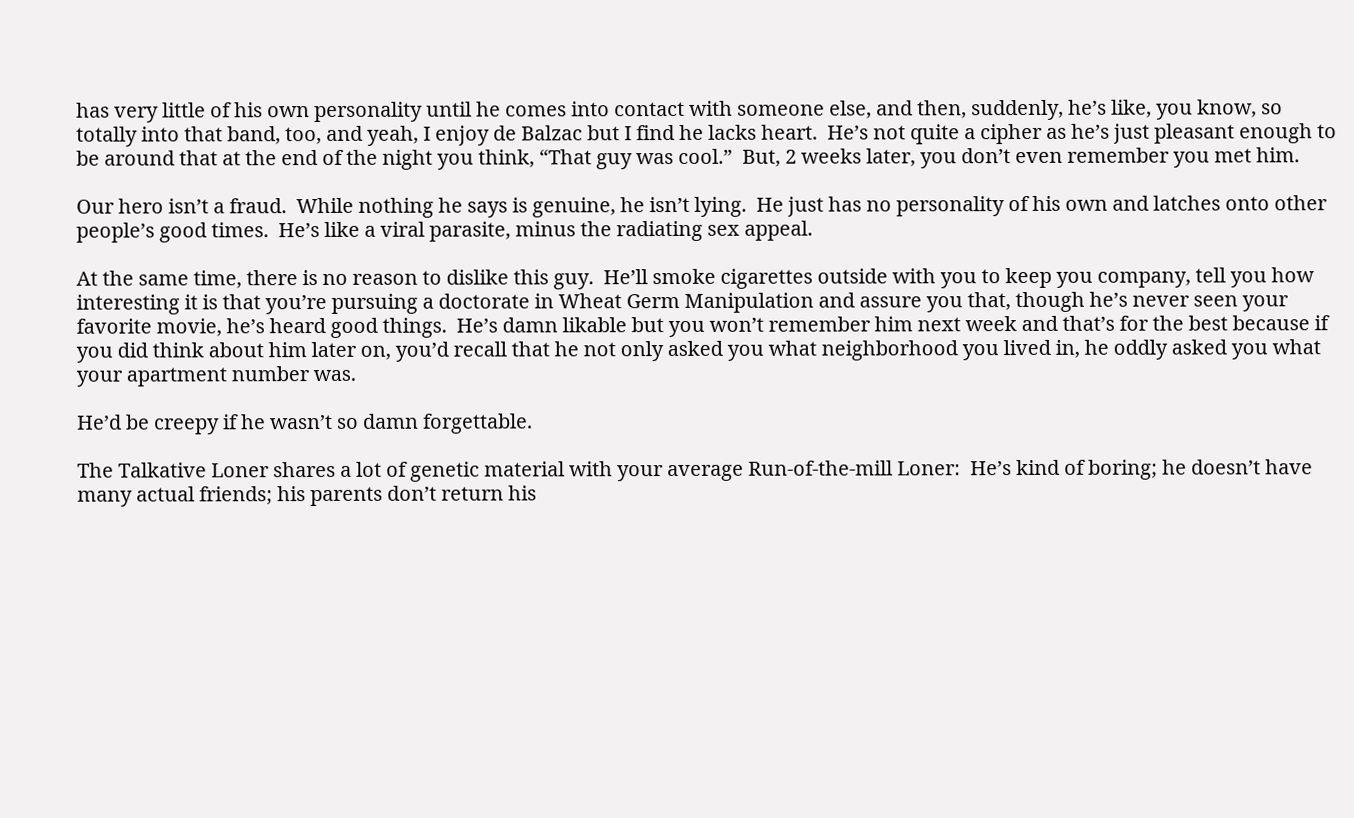has very little of his own personality until he comes into contact with someone else, and then, suddenly, he’s like, you know, so totally into that band, too, and yeah, I enjoy de Balzac but I find he lacks heart.  He’s not quite a cipher as he’s just pleasant enough to be around that at the end of the night you think, “That guy was cool.”  But, 2 weeks later, you don’t even remember you met him.

Our hero isn’t a fraud.  While nothing he says is genuine, he isn’t lying.  He just has no personality of his own and latches onto other people’s good times.  He’s like a viral parasite, minus the radiating sex appeal.

At the same time, there is no reason to dislike this guy.  He’ll smoke cigarettes outside with you to keep you company, tell you how interesting it is that you’re pursuing a doctorate in Wheat Germ Manipulation and assure you that, though he’s never seen your favorite movie, he’s heard good things.  He’s damn likable but you won’t remember him next week and that’s for the best because if you did think about him later on, you’d recall that he not only asked you what neighborhood you lived in, he oddly asked you what your apartment number was.

He’d be creepy if he wasn’t so damn forgettable.

The Talkative Loner shares a lot of genetic material with your average Run-of-the-mill Loner:  He’s kind of boring; he doesn’t have many actual friends; his parents don’t return his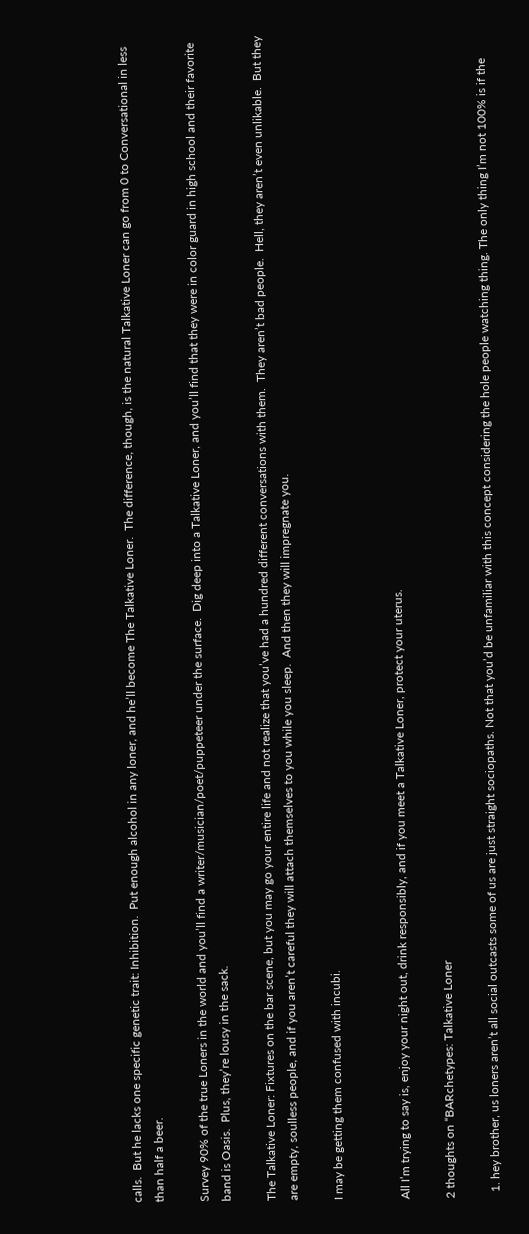calls.  But he lacks one specific genetic trait: Inhibition.  Put enough alcohol in any loner, and he’ll become The Talkative Loner.  The difference, though, is the natural Talkative Loner can go from 0 to Conversational in less than half a beer.

Survey 90% of the true Loners in the world and you’ll find a writer/musician/poet/puppeteer under the surface.  Dig deep into a Talkative Loner, and you’ll find that they were in color guard in high school and their favorite band is Oasis.  Plus, they’re lousy in the sack.

The Talkative Loner: Fixtures on the bar scene, but you may go your entire life and not realize that you’ve had a hundred different conversations with them.  They aren’t bad people.  Hell, they aren’t even unlikable.  But they are empty, soulless people, and if you aren’t careful they will attach themselves to you while you sleep.  And then they will impregnate you.

I may be getting them confused with incubi.


All I’m trying to say is, enjoy your night out, drink responsibly, and if you meet a Talkative Loner, protect your uterus.

2 thoughts on “BARchetypes: Talkative Loner

  1. hey brother, us loners aren’t all social outcasts some of us are just straight sociopaths. Not that you’d be unfamiliar with this concept considering the hole people watching thing. The only thing I’m not 100% is if the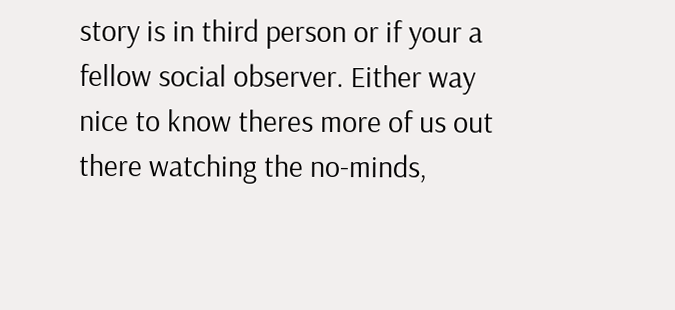story is in third person or if your a fellow social observer. Either way nice to know theres more of us out there watching the no-minds,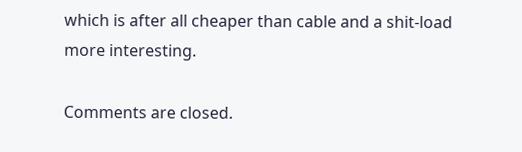which is after all cheaper than cable and a shit-load more interesting.

Comments are closed.